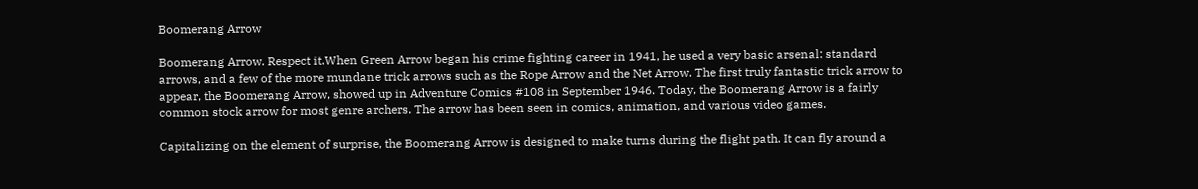Boomerang Arrow

Boomerang Arrow. Respect it.When Green Arrow began his crime fighting career in 1941, he used a very basic arsenal: standard arrows, and a few of the more mundane trick arrows such as the Rope Arrow and the Net Arrow. The first truly fantastic trick arrow to appear, the Boomerang Arrow, showed up in Adventure Comics #108 in September 1946. Today, the Boomerang Arrow is a fairly common stock arrow for most genre archers. The arrow has been seen in comics, animation, and various video games.

Capitalizing on the element of surprise, the Boomerang Arrow is designed to make turns during the flight path. It can fly around a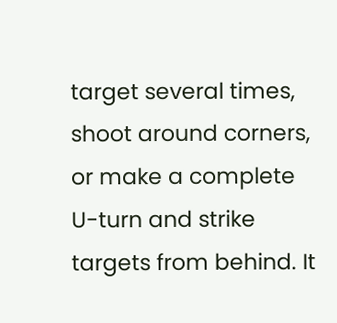target several times, shoot around corners, or make a complete U-turn and strike targets from behind. It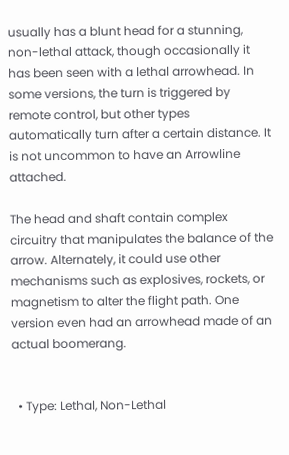usually has a blunt head for a stunning, non-lethal attack, though occasionally it has been seen with a lethal arrowhead. In some versions, the turn is triggered by remote control, but other types automatically turn after a certain distance. It is not uncommon to have an Arrowline attached.

The head and shaft contain complex circuitry that manipulates the balance of the arrow. Alternately, it could use other mechanisms such as explosives, rockets, or magnetism to alter the flight path. One version even had an arrowhead made of an actual boomerang.


  • Type: Lethal, Non-Lethal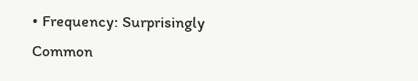• Frequency: Surprisingly Common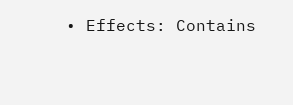• Effects: Contains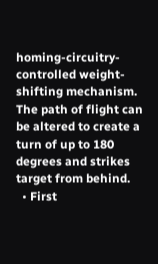homing-circuitry-controlled weight-shifting mechanism. The path of flight can be altered to create a turn of up to 180 degrees and strikes target from behind.
  • First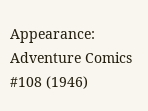Appearance: Adventure Comics #108 (1946)